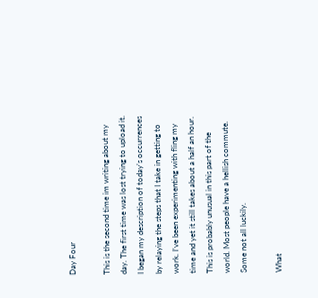Day Four

This is the second time im writing about my day. The first time was lost trying to upload it. I began my description of today’s occurrences by relaying the steps that I take in getting to work. I’ve been experimenting with fling my time and yet it still takes about a half an hour. This is probably unusual in this part of the world. Most people have a hellish commute. Some not all luckily.

What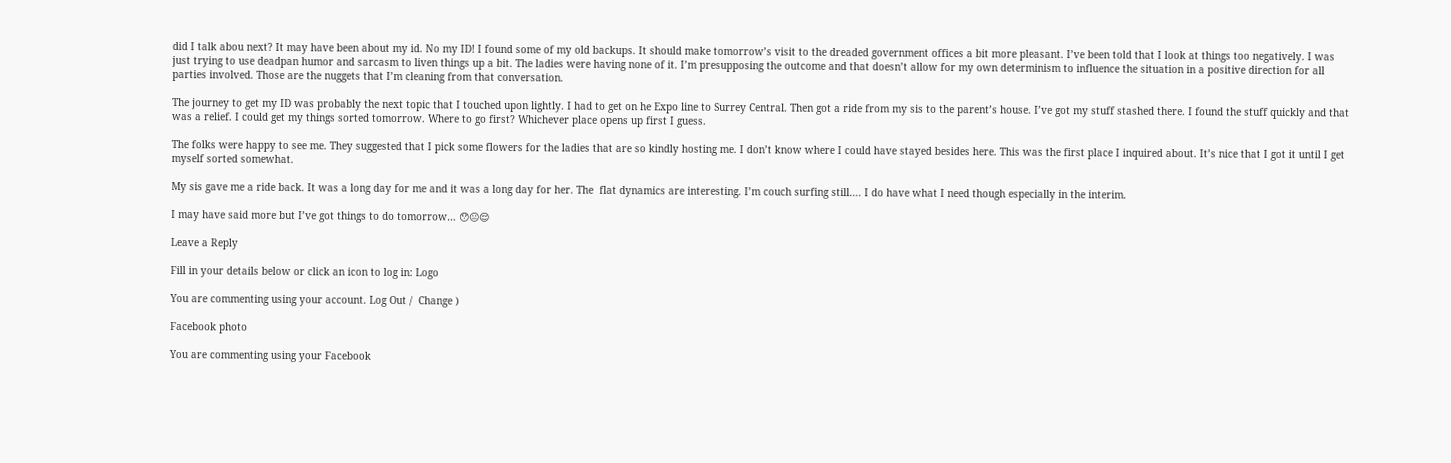did I talk abou next? It may have been about my id. No my ID! I found some of my old backups. It should make tomorrow’s visit to the dreaded government offices a bit more pleasant. I’ve been told that I look at things too negatively. I was just trying to use deadpan humor and sarcasm to liven things up a bit. The ladies were having none of it. I’m presupposing the outcome and that doesn’t allow for my own determinism to influence the situation in a positive direction for all parties involved. Those are the nuggets that I’m cleaning from that conversation.

The journey to get my ID was probably the next topic that I touched upon lightly. I had to get on he Expo line to Surrey Central. Then got a ride from my sis to the parent’s house. I’ve got my stuff stashed there. I found the stuff quickly and that was a relief. I could get my things sorted tomorrow. Where to go first? Whichever place opens up first I guess.

The folks were happy to see me. They suggested that I pick some flowers for the ladies that are so kindly hosting me. I don’t know where I could have stayed besides here. This was the first place I inquired about. It’s nice that I got it until I get myself sorted somewhat.

My sis gave me a ride back. It was a long day for me and it was a long day for her. The  flat dynamics are interesting. I’m couch surfing still…. I do have what I need though especially in the interim.

I may have said more but I’ve got things to do tomorrow… 😯😐😌

Leave a Reply

Fill in your details below or click an icon to log in: Logo

You are commenting using your account. Log Out /  Change )

Facebook photo

You are commenting using your Facebook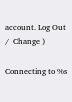account. Log Out /  Change )

Connecting to %s